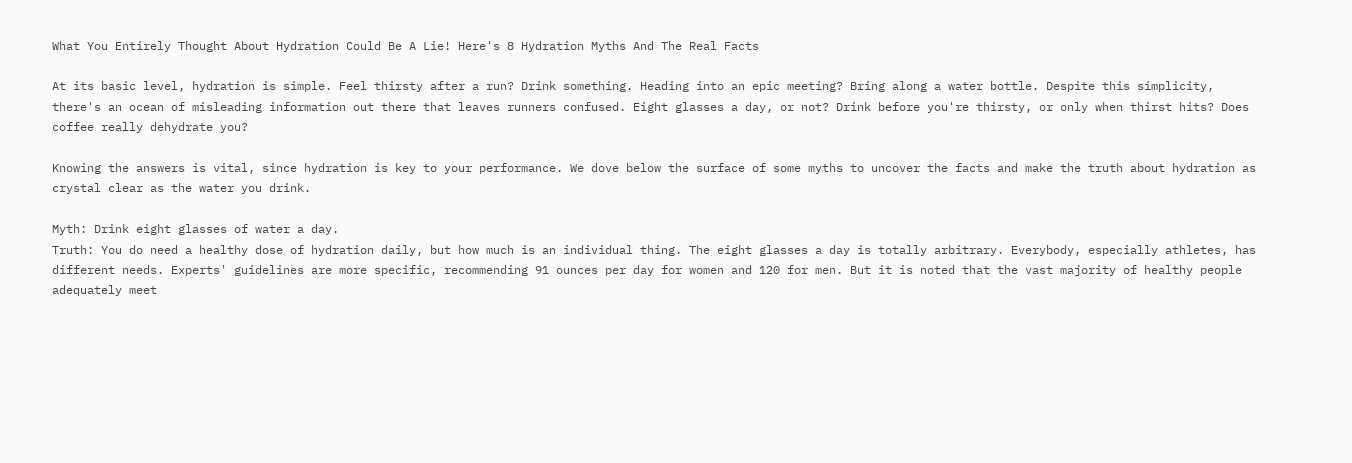What You Entirely Thought About Hydration Could Be A Lie! Here's 8 Hydration Myths And The Real Facts

At its basic level, hydration is simple. Feel thirsty after a run? Drink something. Heading into an epic meeting? Bring along a water bottle. Despite this simplicity, there's an ocean of misleading information out there that leaves runners confused. Eight glasses a day, or not? Drink before you're thirsty, or only when thirst hits? Does coffee really dehydrate you?

Knowing the answers is vital, since hydration is key to your performance. We dove below the surface of some myths to uncover the facts and make the truth about hydration as crystal clear as the water you drink.

Myth: Drink eight glasses of water a day.
Truth: You do need a healthy dose of hydration daily, but how much is an individual thing. The eight glasses a day is totally arbitrary. Everybody, especially athletes, has different needs. Experts' guidelines are more specific, recommending 91 ounces per day for women and 120 for men. But it is noted that the vast majority of healthy people adequately meet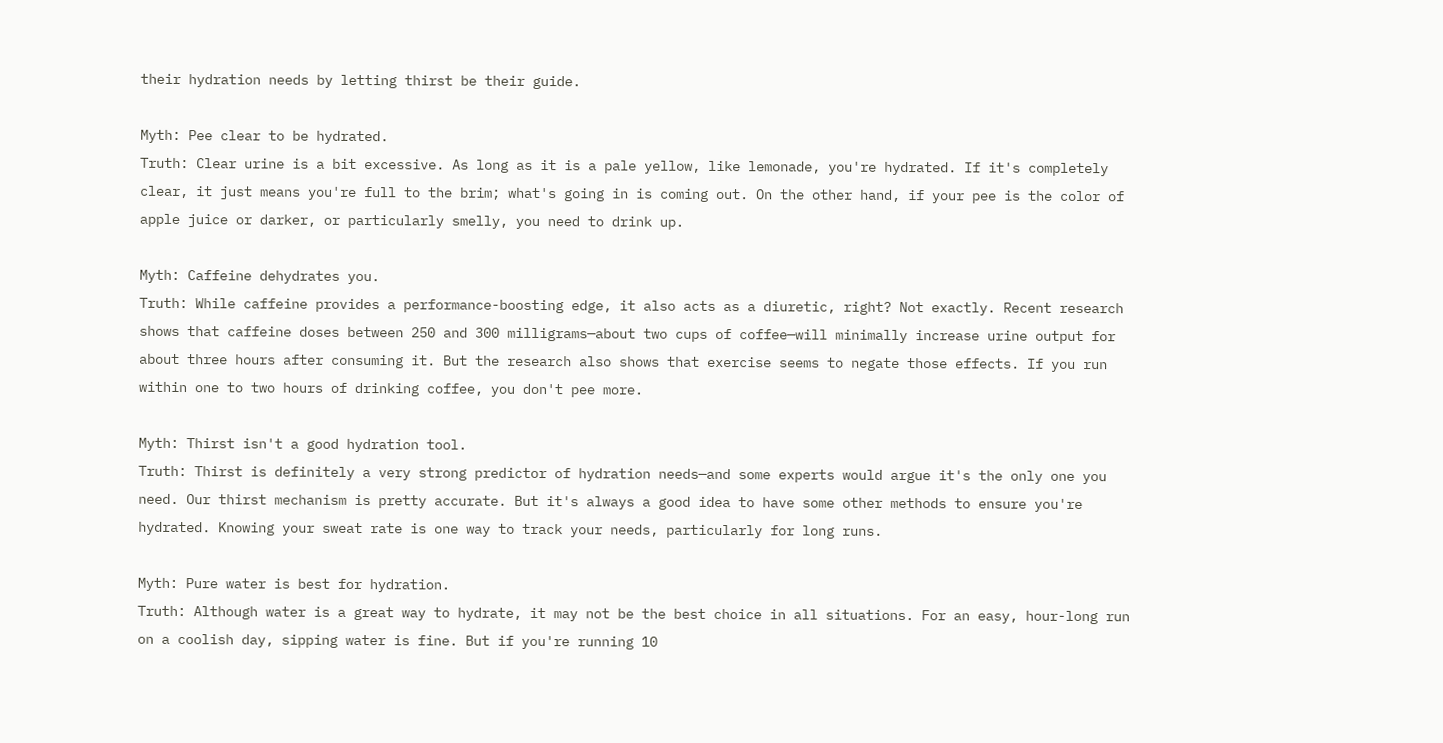their hydration needs by letting thirst be their guide.

Myth: Pee clear to be hydrated.
Truth: Clear urine is a bit excessive. As long as it is a pale yellow, like lemonade, you're hydrated. If it's completely clear, it just means you're full to the brim; what's going in is coming out. On the other hand, if your pee is the color of apple juice or darker, or particularly smelly, you need to drink up.

Myth: Caffeine dehydrates you.
Truth: While caffeine provides a performance-boosting edge, it also acts as a diuretic, right? Not exactly. Recent research shows that caffeine doses between 250 and 300 milligrams—about two cups of coffee—will minimally increase urine output for about three hours after consuming it. But the research also shows that exercise seems to negate those effects. If you run within one to two hours of drinking coffee, you don't pee more.

Myth: Thirst isn't a good hydration tool.
Truth: Thirst is definitely a very strong predictor of hydration needs—and some experts would argue it's the only one you need. Our thirst mechanism is pretty accurate. But it's always a good idea to have some other methods to ensure you're hydrated. Knowing your sweat rate is one way to track your needs, particularly for long runs.

Myth: Pure water is best for hydration.
Truth: Although water is a great way to hydrate, it may not be the best choice in all situations. For an easy, hour-long run on a coolish day, sipping water is fine. But if you're running 10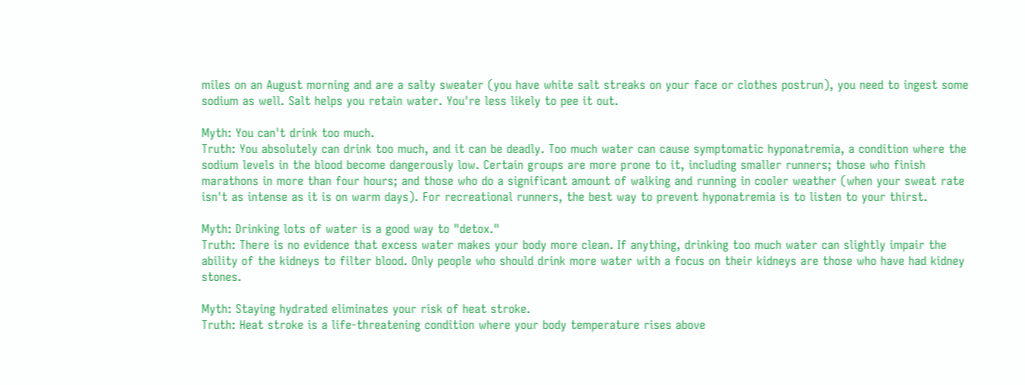miles on an August morning and are a salty sweater (you have white salt streaks on your face or clothes postrun), you need to ingest some sodium as well. Salt helps you retain water. You're less likely to pee it out.

Myth: You can't drink too much.
Truth: You absolutely can drink too much, and it can be deadly. Too much water can cause symptomatic hyponatremia, a condition where the sodium levels in the blood become dangerously low. Certain groups are more prone to it, including smaller runners; those who finish marathons in more than four hours; and those who do a significant amount of walking and running in cooler weather (when your sweat rate isn't as intense as it is on warm days). For recreational runners, the best way to prevent hyponatremia is to listen to your thirst.

Myth: Drinking lots of water is a good way to "detox."
Truth: There is no evidence that excess water makes your body more clean. If anything, drinking too much water can slightly impair the ability of the kidneys to filter blood. Only people who should drink more water with a focus on their kidneys are those who have had kidney stones.

Myth: Staying hydrated eliminates your risk of heat stroke.
Truth: Heat stroke is a life-threatening condition where your body temperature rises above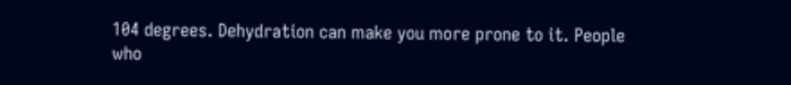104 degrees. Dehydration can make you more prone to it. People who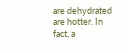are dehydrated are hotter. In fact, a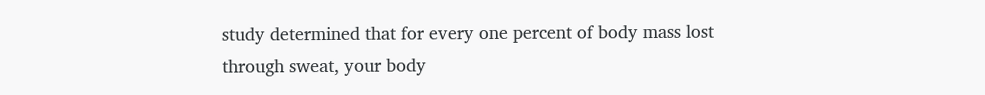study determined that for every one percent of body mass lost through sweat, your body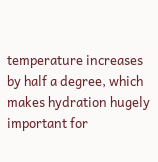temperature increases by half a degree, which makes hydration hugely important for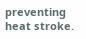preventing heat stroke.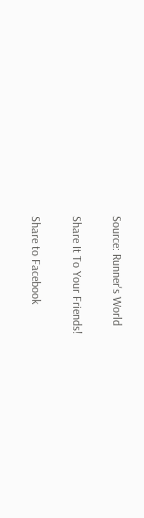Source: Runner's World

Share It To Your Friends!

Share to Facebook